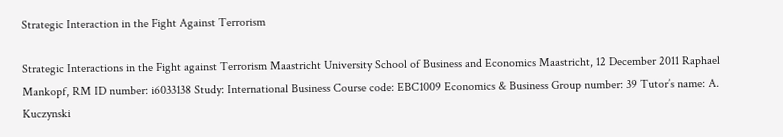Strategic Interaction in the Fight Against Terrorism

Strategic Interactions in the Fight against Terrorism Maastricht University School of Business and Economics Maastricht, 12 December 2011 Raphael Mankopf, RM ID number: i6033138 Study: International Business Course code: EBC1009 Economics & Business Group number: 39 Tutor’s name: A. Kuczynski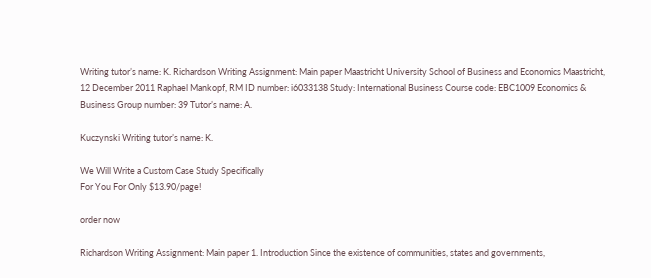Writing tutor’s name: K. Richardson Writing Assignment: Main paper Maastricht University School of Business and Economics Maastricht, 12 December 2011 Raphael Mankopf, RM ID number: i6033138 Study: International Business Course code: EBC1009 Economics & Business Group number: 39 Tutor’s name: A.

Kuczynski Writing tutor’s name: K.

We Will Write a Custom Case Study Specifically
For You For Only $13.90/page!

order now

Richardson Writing Assignment: Main paper 1. Introduction Since the existence of communities, states and governments,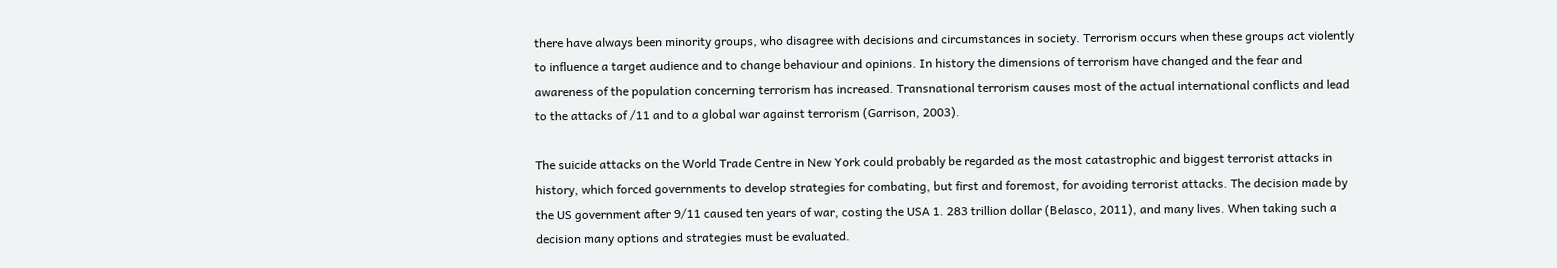there have always been minority groups, who disagree with decisions and circumstances in society. Terrorism occurs when these groups act violently to influence a target audience and to change behaviour and opinions. In history the dimensions of terrorism have changed and the fear and awareness of the population concerning terrorism has increased. Transnational terrorism causes most of the actual international conflicts and lead to the attacks of /11 and to a global war against terrorism (Garrison, 2003).

The suicide attacks on the World Trade Centre in New York could probably be regarded as the most catastrophic and biggest terrorist attacks in history, which forced governments to develop strategies for combating, but first and foremost, for avoiding terrorist attacks. The decision made by the US government after 9/11 caused ten years of war, costing the USA 1. 283 trillion dollar (Belasco, 2011), and many lives. When taking such a decision many options and strategies must be evaluated.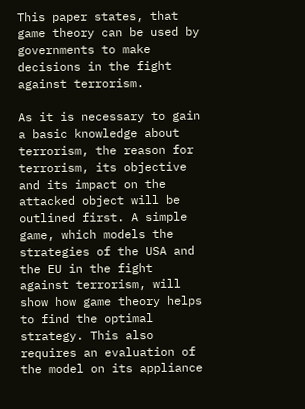This paper states, that game theory can be used by governments to make decisions in the fight against terrorism.

As it is necessary to gain a basic knowledge about terrorism, the reason for terrorism, its objective and its impact on the attacked object will be outlined first. A simple game, which models the strategies of the USA and the EU in the fight against terrorism, will show how game theory helps to find the optimal strategy. This also requires an evaluation of the model on its appliance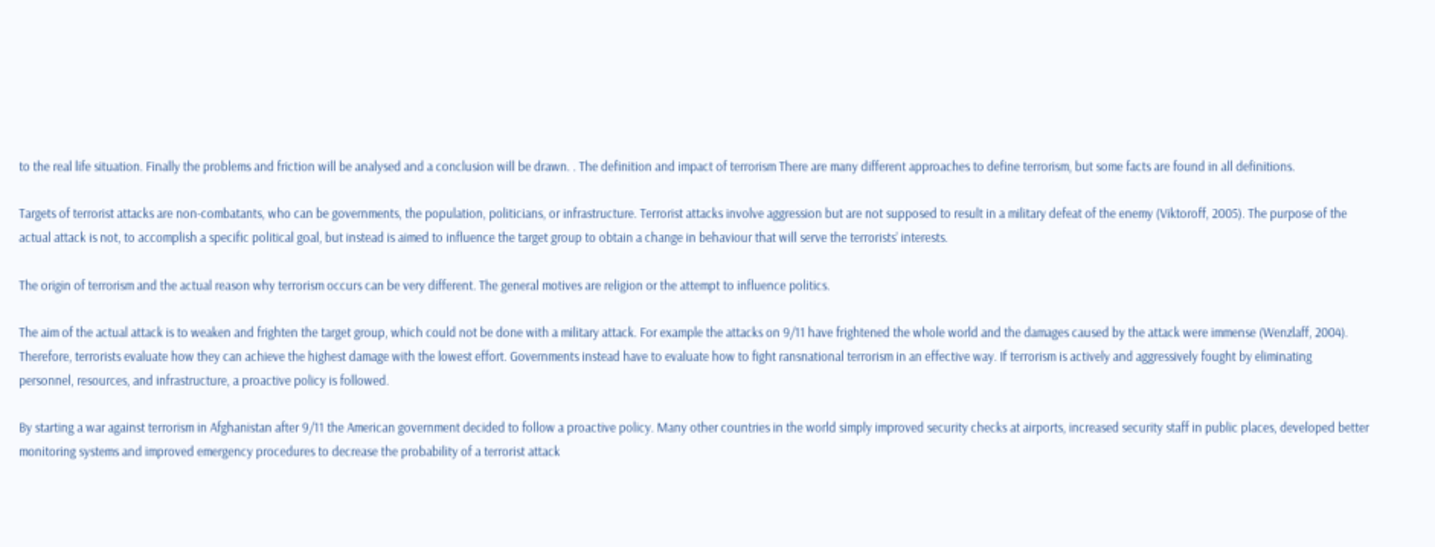to the real life situation. Finally the problems and friction will be analysed and a conclusion will be drawn. . The definition and impact of terrorism There are many different approaches to define terrorism, but some facts are found in all definitions.

Targets of terrorist attacks are non-combatants, who can be governments, the population, politicians, or infrastructure. Terrorist attacks involve aggression but are not supposed to result in a military defeat of the enemy (Viktoroff, 2005). The purpose of the actual attack is not, to accomplish a specific political goal, but instead is aimed to influence the target group to obtain a change in behaviour that will serve the terrorists’ interests.

The origin of terrorism and the actual reason why terrorism occurs can be very different. The general motives are religion or the attempt to influence politics.

The aim of the actual attack is to weaken and frighten the target group, which could not be done with a military attack. For example the attacks on 9/11 have frightened the whole world and the damages caused by the attack were immense (Wenzlaff, 2004). Therefore, terrorists evaluate how they can achieve the highest damage with the lowest effort. Governments instead have to evaluate how to fight ransnational terrorism in an effective way. If terrorism is actively and aggressively fought by eliminating personnel, resources, and infrastructure, a proactive policy is followed.

By starting a war against terrorism in Afghanistan after 9/11 the American government decided to follow a proactive policy. Many other countries in the world simply improved security checks at airports, increased security staff in public places, developed better monitoring systems and improved emergency procedures to decrease the probability of a terrorist attack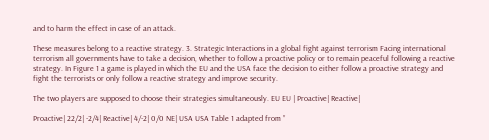and to harm the effect in case of an attack.

These measures belong to a reactive strategy. 3. Strategic Interactions in a global fight against terrorism Facing international terrorism all governments have to take a decision, whether to follow a proactive policy or to remain peaceful following a reactive strategy. In Figure 1 a game is played in which the EU and the USA face the decision to either follow a proactive strategy and fight the terrorists or only follow a reactive strategy and improve security.

The two players are supposed to choose their strategies simultaneously. EU EU | Proactive| Reactive|

Proactive| 22/2| -2/4| Reactive| 4/-2| 0/0 NE| USA USA Table 1 adapted from ”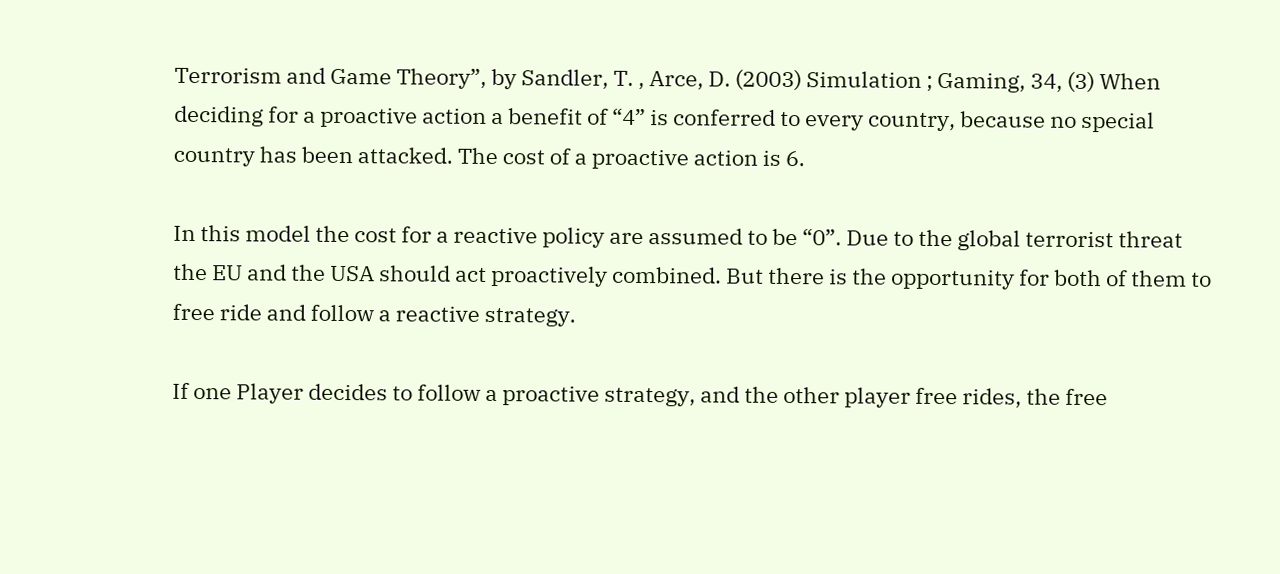Terrorism and Game Theory”, by Sandler, T. , Arce, D. (2003) Simulation ; Gaming, 34, (3) When deciding for a proactive action a benefit of “4” is conferred to every country, because no special country has been attacked. The cost of a proactive action is 6.

In this model the cost for a reactive policy are assumed to be “0”. Due to the global terrorist threat the EU and the USA should act proactively combined. But there is the opportunity for both of them to free ride and follow a reactive strategy.

If one Player decides to follow a proactive strategy, and the other player free rides, the free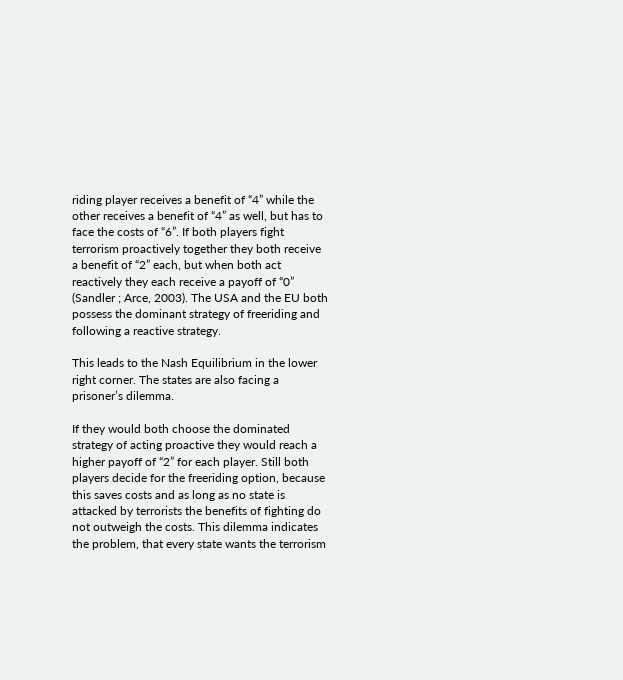riding player receives a benefit of “4” while the other receives a benefit of “4” as well, but has to face the costs of “6”. If both players fight terrorism proactively together they both receive a benefit of “2” each, but when both act reactively they each receive a payoff of “0” (Sandler ; Arce, 2003). The USA and the EU both possess the dominant strategy of freeriding and following a reactive strategy.

This leads to the Nash Equilibrium in the lower right corner. The states are also facing a prisoner’s dilemma.

If they would both choose the dominated strategy of acting proactive they would reach a higher payoff of “2” for each player. Still both players decide for the freeriding option, because this saves costs and as long as no state is attacked by terrorists the benefits of fighting do not outweigh the costs. This dilemma indicates the problem, that every state wants the terrorism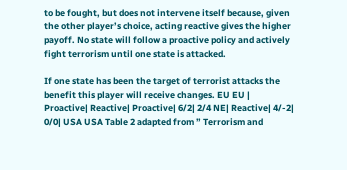to be fought, but does not intervene itself because, given the other player’s choice, acting reactive gives the higher payoff. No state will follow a proactive policy and actively fight terrorism until one state is attacked.

If one state has been the target of terrorist attacks the benefit this player will receive changes. EU EU | Proactive| Reactive| Proactive| 6/2| 2/4 NE| Reactive| 4/-2| 0/0| USA USA Table 2 adapted from ” Terrorism and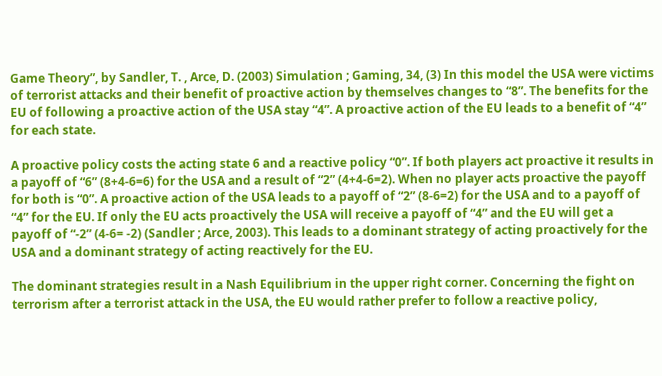Game Theory”, by Sandler, T. , Arce, D. (2003) Simulation ; Gaming, 34, (3) In this model the USA were victims of terrorist attacks and their benefit of proactive action by themselves changes to “8”. The benefits for the EU of following a proactive action of the USA stay “4”. A proactive action of the EU leads to a benefit of “4” for each state.

A proactive policy costs the acting state 6 and a reactive policy “0”. If both players act proactive it results in a payoff of “6” (8+4-6=6) for the USA and a result of “2” (4+4-6=2). When no player acts proactive the payoff for both is “0”. A proactive action of the USA leads to a payoff of “2” (8-6=2) for the USA and to a payoff of “4” for the EU. If only the EU acts proactively the USA will receive a payoff of “4” and the EU will get a payoff of “-2” (4-6= -2) (Sandler ; Arce, 2003). This leads to a dominant strategy of acting proactively for the USA and a dominant strategy of acting reactively for the EU.

The dominant strategies result in a Nash Equilibrium in the upper right corner. Concerning the fight on terrorism after a terrorist attack in the USA, the EU would rather prefer to follow a reactive policy,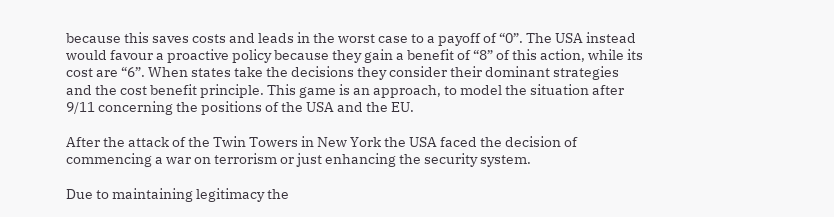because this saves costs and leads in the worst case to a payoff of “0”. The USA instead would favour a proactive policy because they gain a benefit of “8” of this action, while its cost are “6”. When states take the decisions they consider their dominant strategies and the cost benefit principle. This game is an approach, to model the situation after 9/11 concerning the positions of the USA and the EU.

After the attack of the Twin Towers in New York the USA faced the decision of commencing a war on terrorism or just enhancing the security system.

Due to maintaining legitimacy the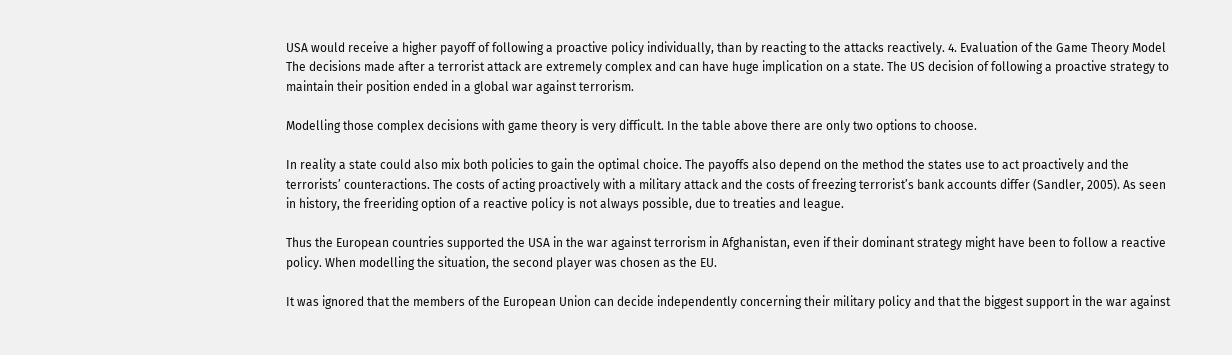USA would receive a higher payoff of following a proactive policy individually, than by reacting to the attacks reactively. 4. Evaluation of the Game Theory Model The decisions made after a terrorist attack are extremely complex and can have huge implication on a state. The US decision of following a proactive strategy to maintain their position ended in a global war against terrorism.

Modelling those complex decisions with game theory is very difficult. In the table above there are only two options to choose.

In reality a state could also mix both policies to gain the optimal choice. The payoffs also depend on the method the states use to act proactively and the terrorists’ counteractions. The costs of acting proactively with a military attack and the costs of freezing terrorist’s bank accounts differ (Sandler, 2005). As seen in history, the freeriding option of a reactive policy is not always possible, due to treaties and league.

Thus the European countries supported the USA in the war against terrorism in Afghanistan, even if their dominant strategy might have been to follow a reactive policy. When modelling the situation, the second player was chosen as the EU.

It was ignored that the members of the European Union can decide independently concerning their military policy and that the biggest support in the war against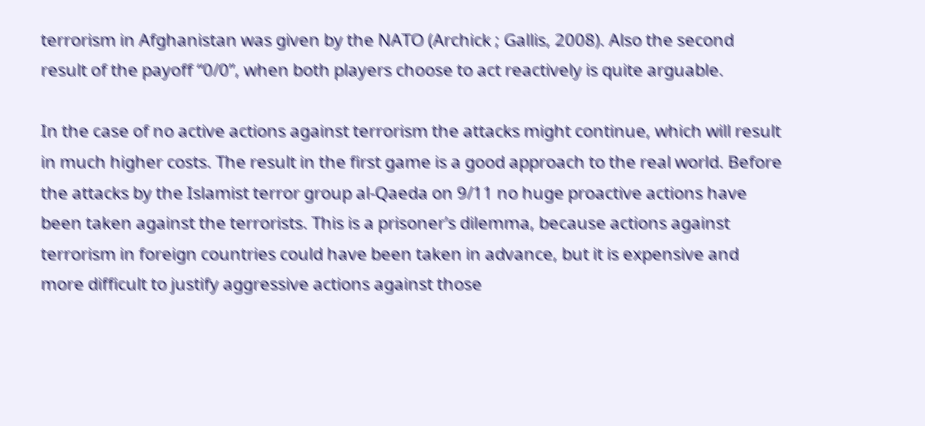terrorism in Afghanistan was given by the NATO (Archick ; Gallis, 2008). Also the second result of the payoff “0/0”, when both players choose to act reactively is quite arguable.

In the case of no active actions against terrorism the attacks might continue, which will result in much higher costs. The result in the first game is a good approach to the real world. Before the attacks by the Islamist terror group al-Qaeda on 9/11 no huge proactive actions have been taken against the terrorists. This is a prisoner’s dilemma, because actions against terrorism in foreign countries could have been taken in advance, but it is expensive and more difficult to justify aggressive actions against those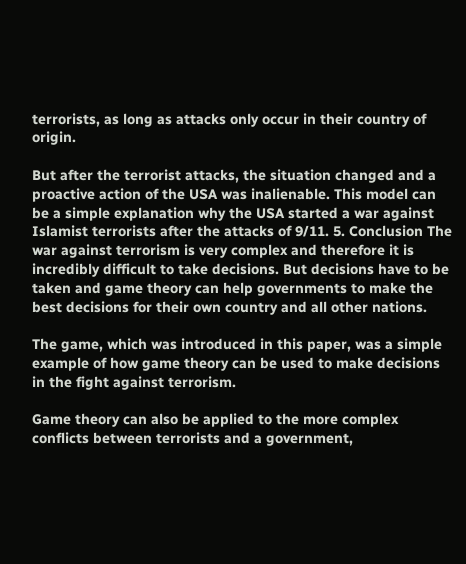terrorists, as long as attacks only occur in their country of origin.

But after the terrorist attacks, the situation changed and a proactive action of the USA was inalienable. This model can be a simple explanation why the USA started a war against Islamist terrorists after the attacks of 9/11. 5. Conclusion The war against terrorism is very complex and therefore it is incredibly difficult to take decisions. But decisions have to be taken and game theory can help governments to make the best decisions for their own country and all other nations.

The game, which was introduced in this paper, was a simple example of how game theory can be used to make decisions in the fight against terrorism.

Game theory can also be applied to the more complex conflicts between terrorists and a government,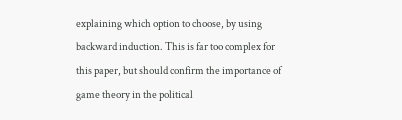explaining which option to choose, by using backward induction. This is far too complex for this paper, but should confirm the importance of game theory in the political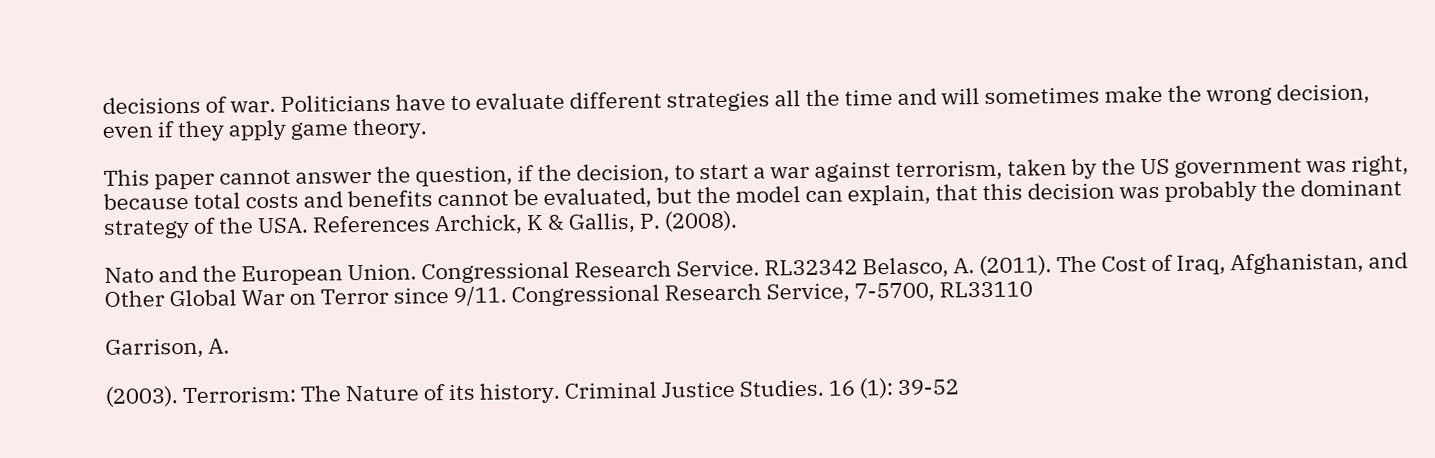decisions of war. Politicians have to evaluate different strategies all the time and will sometimes make the wrong decision, even if they apply game theory.

This paper cannot answer the question, if the decision, to start a war against terrorism, taken by the US government was right, because total costs and benefits cannot be evaluated, but the model can explain, that this decision was probably the dominant strategy of the USA. References Archick, K & Gallis, P. (2008).

Nato and the European Union. Congressional Research Service. RL32342 Belasco, A. (2011). The Cost of Iraq, Afghanistan, and Other Global War on Terror since 9/11. Congressional Research Service, 7-5700, RL33110

Garrison, A.

(2003). Terrorism: The Nature of its history. Criminal Justice Studies. 16 (1): 39-52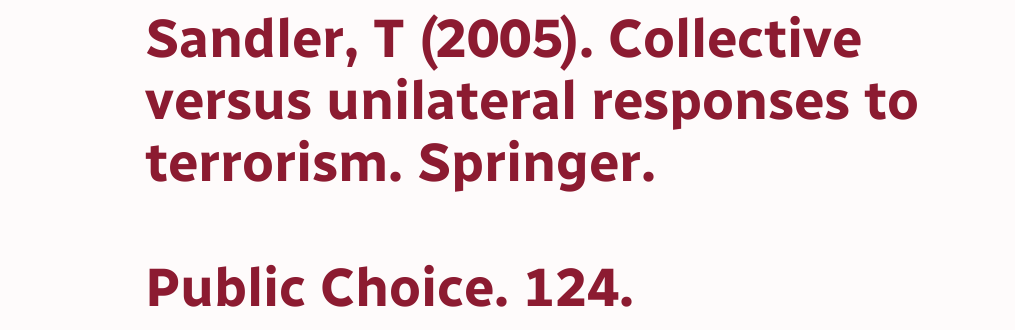Sandler, T (2005). Collective versus unilateral responses to terrorism. Springer.

Public Choice. 124.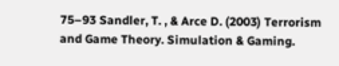75–93 Sandler, T. , & Arce D. (2003) Terrorism and Game Theory. Simulation & Gaming.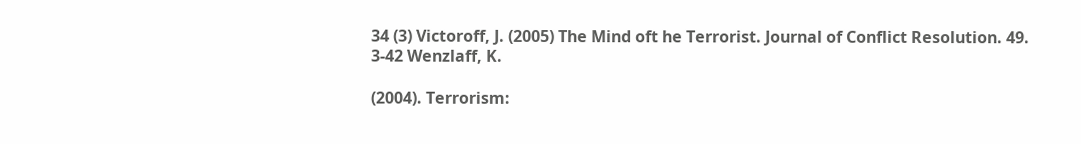34 (3) Victoroff, J. (2005) The Mind oft he Terrorist. Journal of Conflict Resolution. 49. 3-42 Wenzlaff, K.

(2004). Terrorism: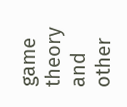game theory and other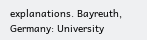explanations. Bayreuth, Germany: University